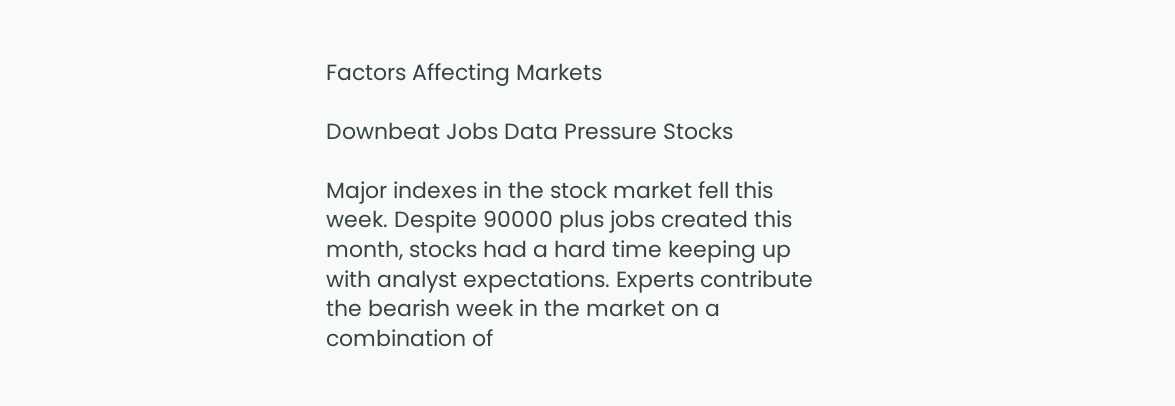Factors Affecting Markets

Downbeat Jobs Data Pressure Stocks

Major indexes in the stock market fell this week. Despite 90000 plus jobs created this month, stocks had a hard time keeping up with analyst expectations. Experts contribute the bearish week in the market on a combination of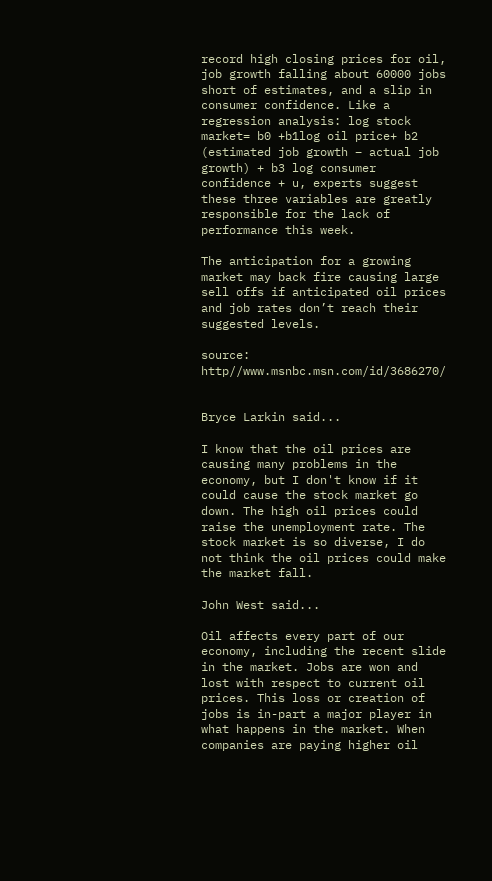record high closing prices for oil, job growth falling about 60000 jobs short of estimates, and a slip in consumer confidence. Like a regression analysis: log stock market= b0 +b1log oil price+ b2 (estimated job growth – actual job growth) + b3 log consumer confidence + u, experts suggest these three variables are greatly responsible for the lack of performance this week.

The anticipation for a growing market may back fire causing large sell offs if anticipated oil prices and job rates don’t reach their suggested levels.

source: http//www.msnbc.msn.com/id/3686270/


Bryce Larkin said...

I know that the oil prices are causing many problems in the economy, but I don't know if it could cause the stock market go down. The high oil prices could raise the unemployment rate. The stock market is so diverse, I do not think the oil prices could make the market fall.

John West said...

Oil affects every part of our economy, including the recent slide in the market. Jobs are won and lost with respect to current oil prices. This loss or creation of jobs is in-part a major player in what happens in the market. When companies are paying higher oil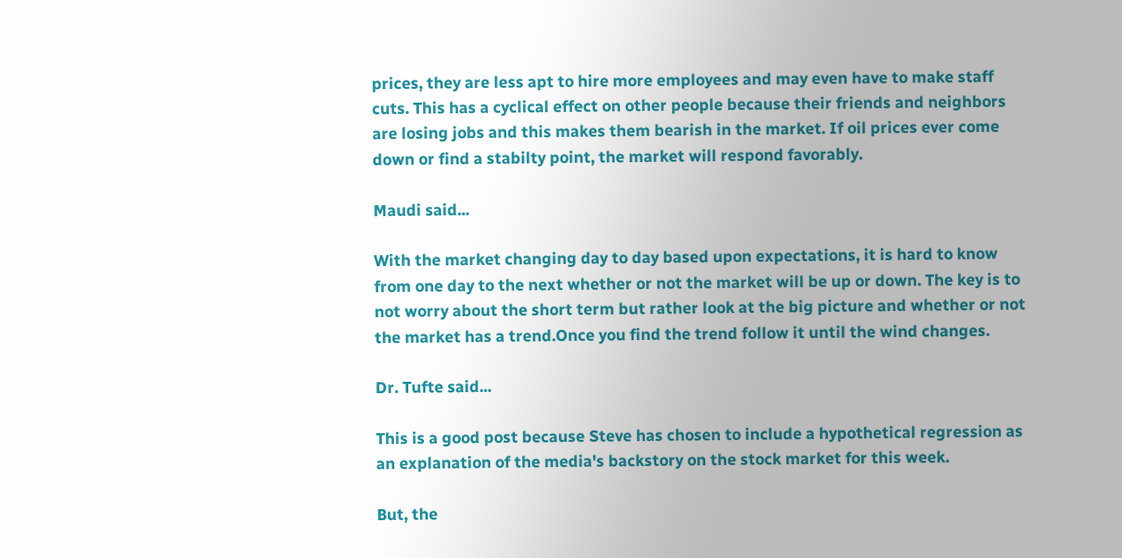prices, they are less apt to hire more employees and may even have to make staff cuts. This has a cyclical effect on other people because their friends and neighbors are losing jobs and this makes them bearish in the market. If oil prices ever come down or find a stabilty point, the market will respond favorably.

Maudi said...

With the market changing day to day based upon expectations, it is hard to know from one day to the next whether or not the market will be up or down. The key is to not worry about the short term but rather look at the big picture and whether or not the market has a trend.Once you find the trend follow it until the wind changes.

Dr. Tufte said...

This is a good post because Steve has chosen to include a hypothetical regression as an explanation of the media's backstory on the stock market for this week.

But, the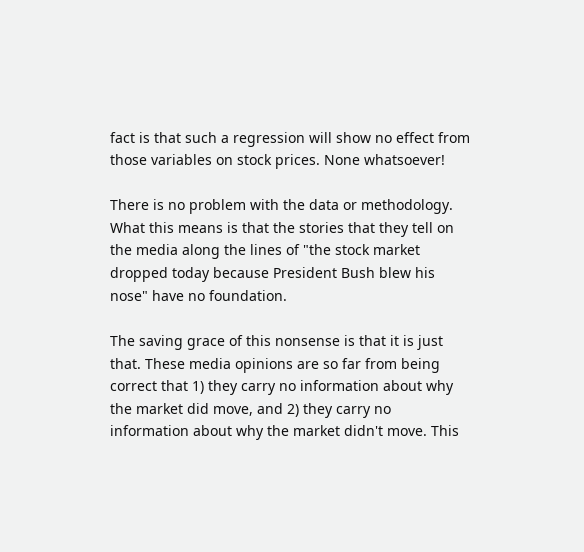fact is that such a regression will show no effect from those variables on stock prices. None whatsoever!

There is no problem with the data or methodology. What this means is that the stories that they tell on the media along the lines of "the stock market dropped today because President Bush blew his nose" have no foundation.

The saving grace of this nonsense is that it is just that. These media opinions are so far from being correct that 1) they carry no information about why the market did move, and 2) they carry no information about why the market didn't move. This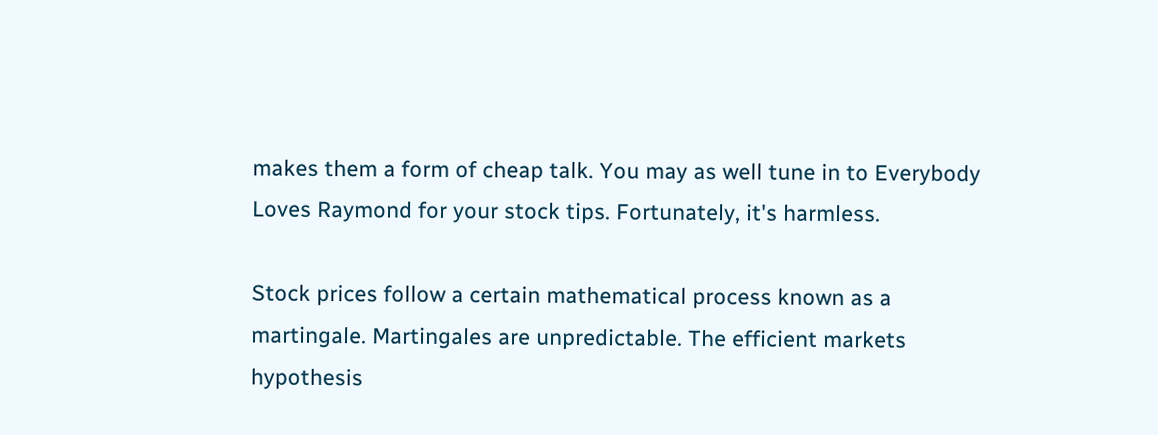makes them a form of cheap talk. You may as well tune in to Everybody Loves Raymond for your stock tips. Fortunately, it's harmless.

Stock prices follow a certain mathematical process known as a martingale. Martingales are unpredictable. The efficient markets hypothesis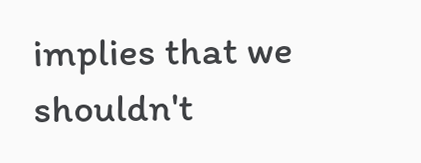implies that we shouldn't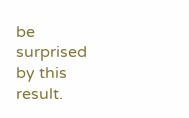be surprised by this result.